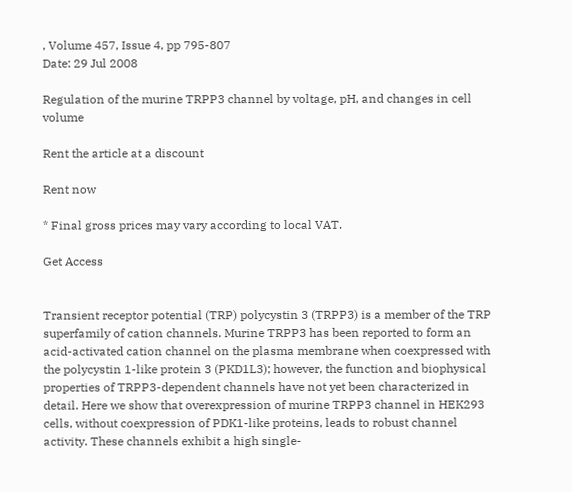, Volume 457, Issue 4, pp 795-807
Date: 29 Jul 2008

Regulation of the murine TRPP3 channel by voltage, pH, and changes in cell volume

Rent the article at a discount

Rent now

* Final gross prices may vary according to local VAT.

Get Access


Transient receptor potential (TRP) polycystin 3 (TRPP3) is a member of the TRP superfamily of cation channels. Murine TRPP3 has been reported to form an acid-activated cation channel on the plasma membrane when coexpressed with the polycystin 1-like protein 3 (PKD1L3); however, the function and biophysical properties of TRPP3-dependent channels have not yet been characterized in detail. Here we show that overexpression of murine TRPP3 channel in HEK293 cells, without coexpression of PDK1-like proteins, leads to robust channel activity. These channels exhibit a high single-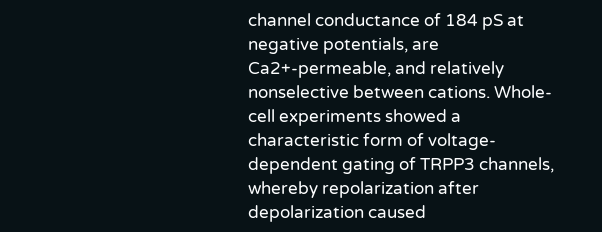channel conductance of 184 pS at negative potentials, are Ca2+-permeable, and relatively nonselective between cations. Whole-cell experiments showed a characteristic form of voltage-dependent gating of TRPP3 channels, whereby repolarization after depolarization caused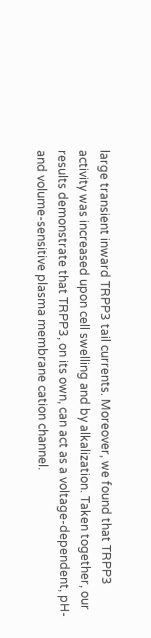large transient inward TRPP3 tail currents. Moreover, we found that TRPP3 activity was increased upon cell swelling and by alkalization. Taken together, our results demonstrate that TRPP3, on its own, can act as a voltage-dependent, pH- and volume-sensitive plasma membrane cation channel.